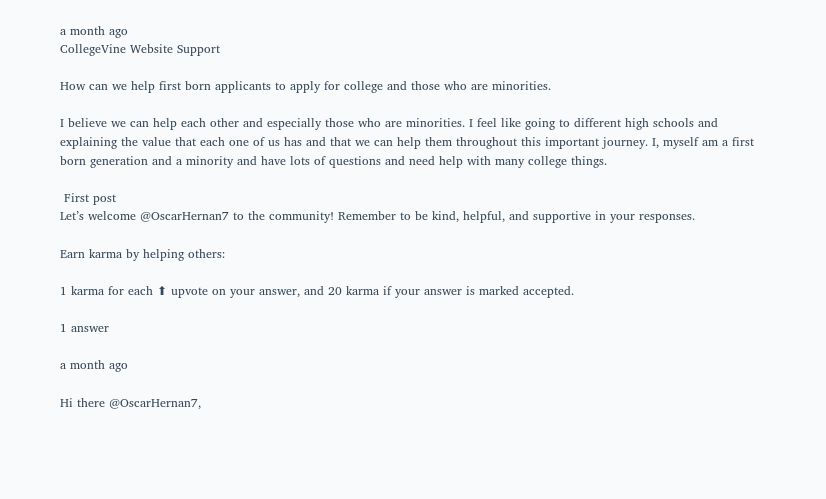a month ago
CollegeVine Website Support

How can we help first born applicants to apply for college and those who are minorities.

I believe we can help each other and especially those who are minorities. I feel like going to different high schools and explaining the value that each one of us has and that we can help them throughout this important journey. I, myself am a first born generation and a minority and have lots of questions and need help with many college things.

 First post
Let’s welcome @OscarHernan7 to the community! Remember to be kind, helpful, and supportive in your responses.

Earn karma by helping others:

1 karma for each ⬆ upvote on your answer, and 20 karma if your answer is marked accepted.

1 answer

a month ago

Hi there @OscarHernan7,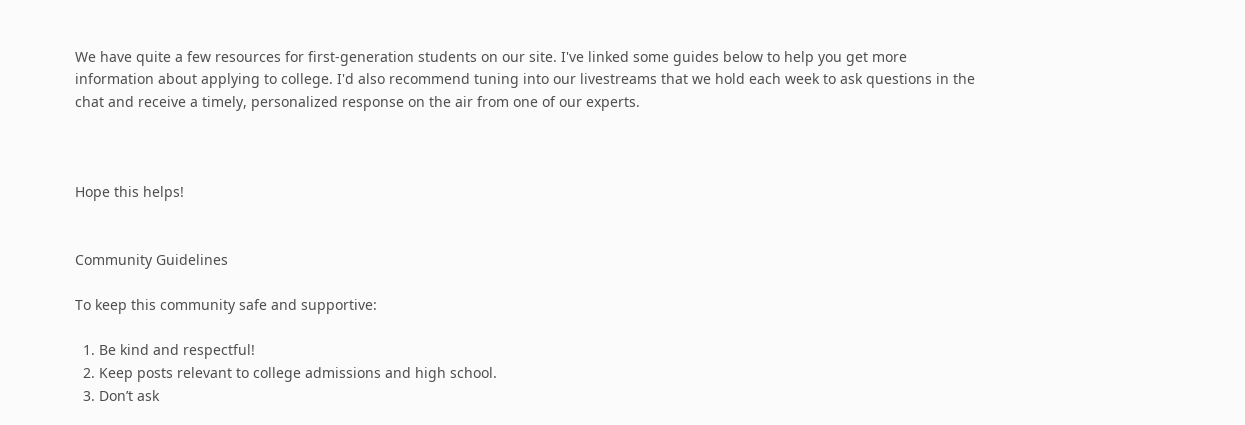We have quite a few resources for first-generation students on our site. I've linked some guides below to help you get more information about applying to college. I'd also recommend tuning into our livestreams that we hold each week to ask questions in the chat and receive a timely, personalized response on the air from one of our experts.



Hope this helps!


Community Guidelines

To keep this community safe and supportive:

  1. Be kind and respectful!
  2. Keep posts relevant to college admissions and high school.
  3. Don’t ask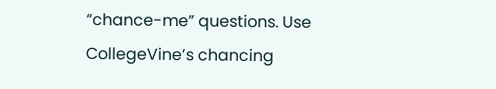“chance-me” questions. Use CollegeVine’s chancing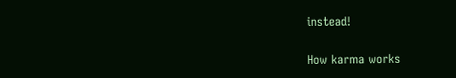instead!

How karma works